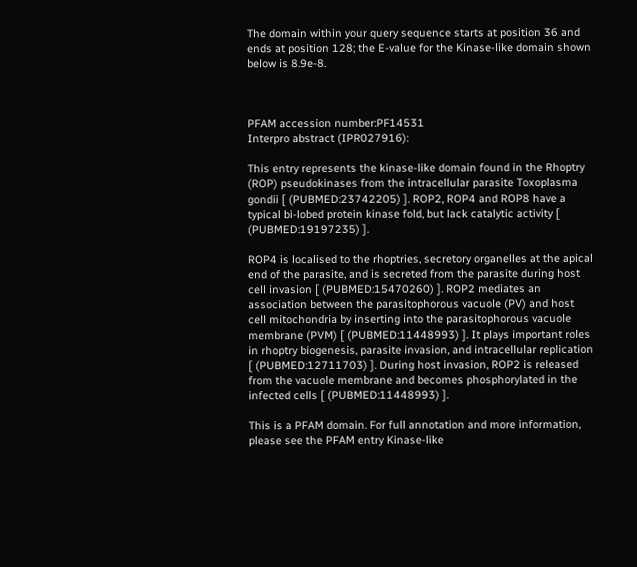The domain within your query sequence starts at position 36 and ends at position 128; the E-value for the Kinase-like domain shown below is 8.9e-8.



PFAM accession number:PF14531
Interpro abstract (IPR027916):

This entry represents the kinase-like domain found in the Rhoptry (ROP) pseudokinases from the intracellular parasite Toxoplasma gondii [ (PUBMED:23742205) ]. ROP2, ROP4 and ROP8 have a typical bi-lobed protein kinase fold, but lack catalytic activity [ (PUBMED:19197235) ].

ROP4 is localised to the rhoptries, secretory organelles at the apical end of the parasite, and is secreted from the parasite during host cell invasion [ (PUBMED:15470260) ]. ROP2 mediates an association between the parasitophorous vacuole (PV) and host cell mitochondria by inserting into the parasitophorous vacuole membrane (PVM) [ (PUBMED:11448993) ]. It plays important roles in rhoptry biogenesis, parasite invasion, and intracellular replication [ (PUBMED:12711703) ]. During host invasion, ROP2 is released from the vacuole membrane and becomes phosphorylated in the infected cells [ (PUBMED:11448993) ].

This is a PFAM domain. For full annotation and more information, please see the PFAM entry Kinase-like